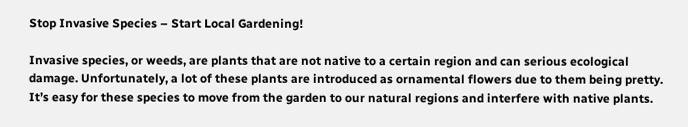Stop Invasive Species – Start Local Gardening!

Invasive species, or weeds, are plants that are not native to a certain region and can serious ecological damage. Unfortunately, a lot of these plants are introduced as ornamental flowers due to them being pretty. It’s easy for these species to move from the garden to our natural regions and interfere with native plants.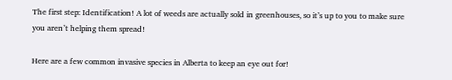The first step: Identification! A lot of weeds are actually sold in greenhouses, so it’s up to you to make sure you aren’t helping them spread!

Here are a few common invasive species in Alberta to keep an eye out for!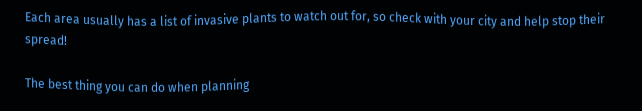Each area usually has a list of invasive plants to watch out for, so check with your city and help stop their spread!

The best thing you can do when planning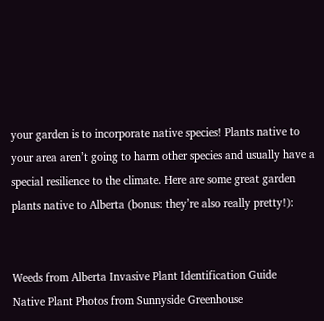your garden is to incorporate native species! Plants native to your area aren’t going to harm other species and usually have a special resilience to the climate. Here are some great garden plants native to Alberta (bonus: they’re also really pretty!):


Weeds from Alberta Invasive Plant Identification Guide
Native Plant Photos from Sunnyside Greenhouse